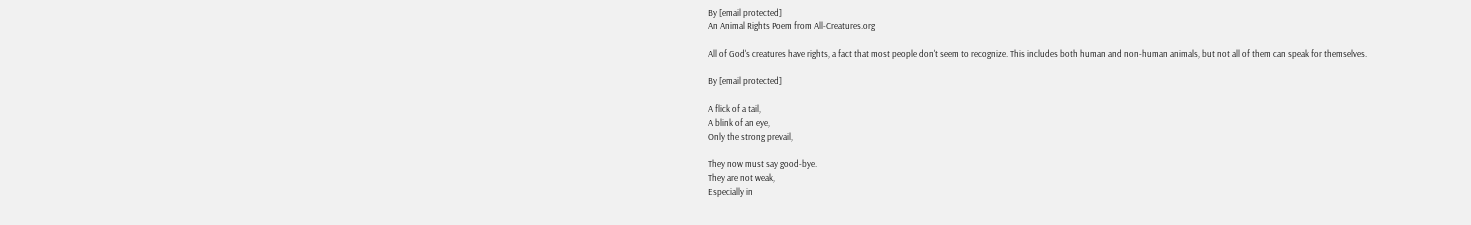By [email protected]
An Animal Rights Poem from All-Creatures.org

All of God's creatures have rights, a fact that most people don't seem to recognize. This includes both human and non-human animals, but not all of them can speak for themselves.

By [email protected]

A flick of a tail,
A blink of an eye,
Only the strong prevail,

They now must say good-bye.
They are not weak,
Especially in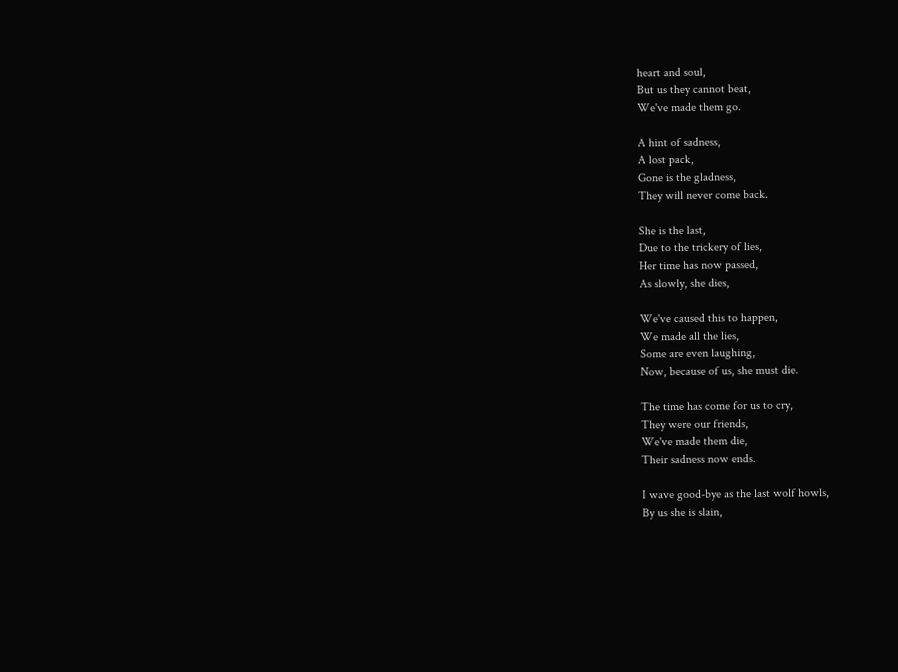heart and soul,
But us they cannot beat,
We've made them go.

A hint of sadness,
A lost pack,
Gone is the gladness,
They will never come back.

She is the last,
Due to the trickery of lies,
Her time has now passed,
As slowly, she dies,

We've caused this to happen,
We made all the lies,
Some are even laughing,
Now, because of us, she must die.

The time has come for us to cry,
They were our friends,
We've made them die,
Their sadness now ends.

I wave good-bye as the last wolf howls,
By us she is slain,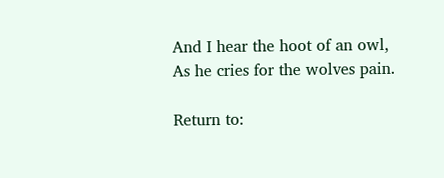And I hear the hoot of an owl,
As he cries for the wolves pain.

Return to: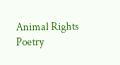Animal Rights Poetry